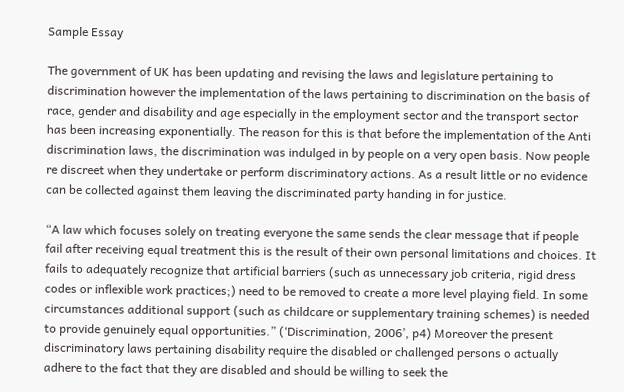Sample Essay

The government of UK has been updating and revising the laws and legislature pertaining to discrimination however the implementation of the laws pertaining to discrimination on the basis of race, gender and disability and age especially in the employment sector and the transport sector has been increasing exponentially. The reason for this is that before the implementation of the Anti discrimination laws, the discrimination was indulged in by people on a very open basis. Now people re discreet when they undertake or perform discriminatory actions. As a result little or no evidence can be collected against them leaving the discriminated party handing in for justice.

“A law which focuses solely on treating everyone the same sends the clear message that if people fail after receiving equal treatment this is the result of their own personal limitations and choices. It fails to adequately recognize that artificial barriers (such as unnecessary job criteria, rigid dress codes or inflexible work practices;) need to be removed to create a more level playing field. In some circumstances additional support (such as childcare or supplementary training schemes) is needed to provide genuinely equal opportunities.” (‘Discrimination, 2006’, p4) Moreover the present discriminatory laws pertaining disability require the disabled or challenged persons o actually adhere to the fact that they are disabled and should be willing to seek the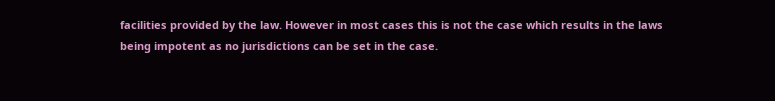facilities provided by the law. However in most cases this is not the case which results in the laws being impotent as no jurisdictions can be set in the case.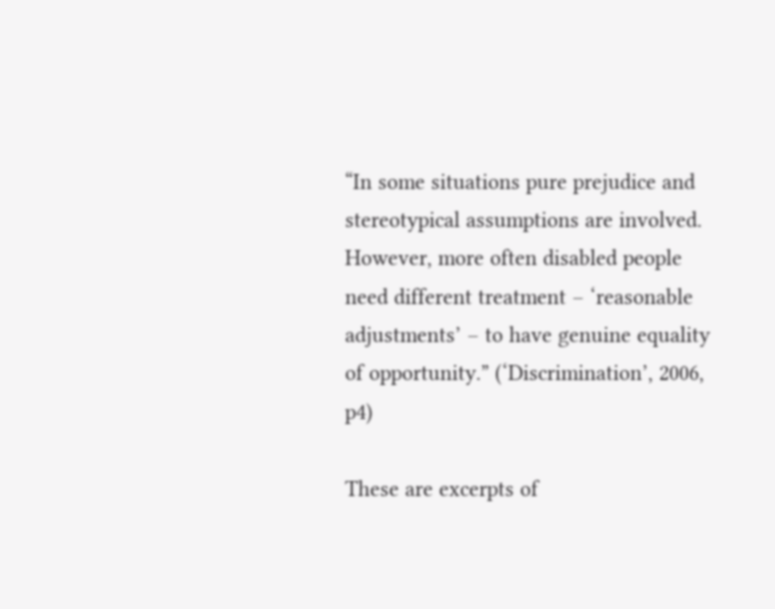“In some situations pure prejudice and stereotypical assumptions are involved. However, more often disabled people need different treatment – ‘reasonable adjustments’ – to have genuine equality of opportunity.” (‘Discrimination’, 2006, p4)

These are excerpts of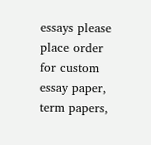essays please place order for custom essay paper, term papers,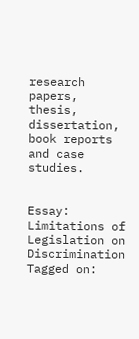research papers, thesis, dissertation, book reports and case studies.


Essay: Limitations of Legislation on Discrimination
Tagged on: